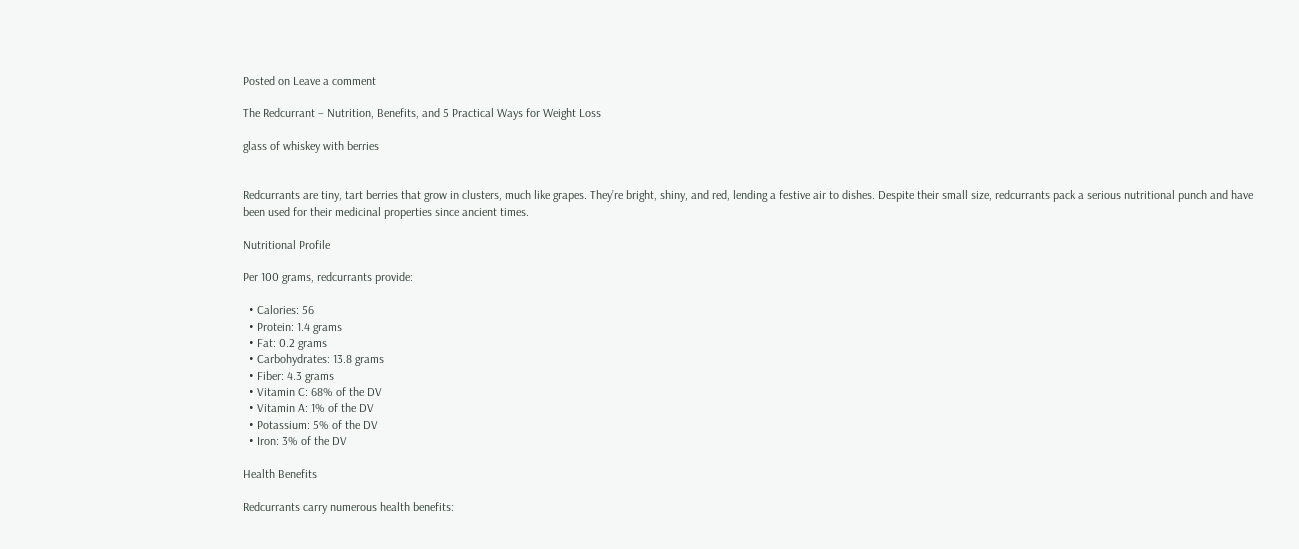Posted on Leave a comment

The Redcurrant – Nutrition, Benefits, and 5 Practical Ways for Weight Loss

glass of whiskey with berries


Redcurrants are tiny, tart berries that grow in clusters, much like grapes. They’re bright, shiny, and red, lending a festive air to dishes. Despite their small size, redcurrants pack a serious nutritional punch and have been used for their medicinal properties since ancient times.

Nutritional Profile

Per 100 grams, redcurrants provide:

  • Calories: 56
  • Protein: 1.4 grams
  • Fat: 0.2 grams
  • Carbohydrates: 13.8 grams
  • Fiber: 4.3 grams
  • Vitamin C: 68% of the DV
  • Vitamin A: 1% of the DV
  • Potassium: 5% of the DV
  • Iron: 3% of the DV

Health Benefits

Redcurrants carry numerous health benefits: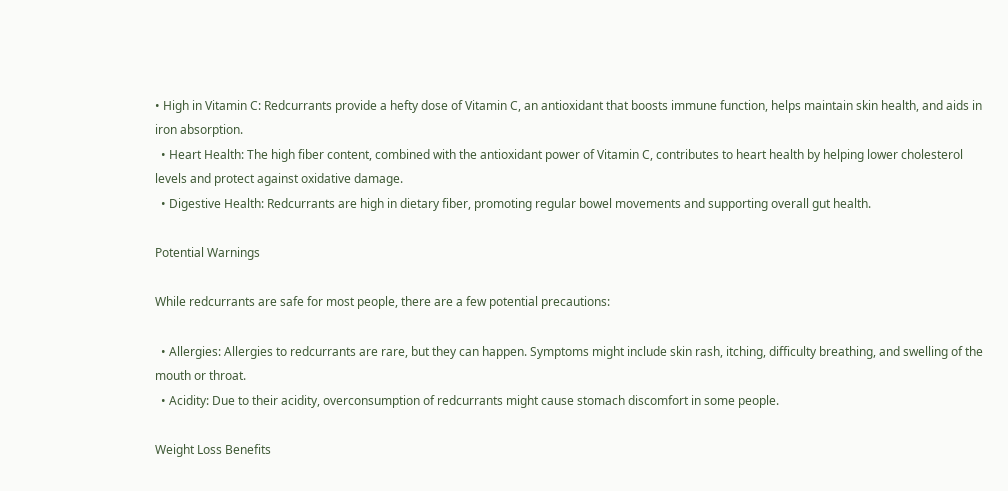• High in Vitamin C: Redcurrants provide a hefty dose of Vitamin C, an antioxidant that boosts immune function, helps maintain skin health, and aids in iron absorption.
  • Heart Health: The high fiber content, combined with the antioxidant power of Vitamin C, contributes to heart health by helping lower cholesterol levels and protect against oxidative damage.
  • Digestive Health: Redcurrants are high in dietary fiber, promoting regular bowel movements and supporting overall gut health.

Potential Warnings

While redcurrants are safe for most people, there are a few potential precautions:

  • Allergies: Allergies to redcurrants are rare, but they can happen. Symptoms might include skin rash, itching, difficulty breathing, and swelling of the mouth or throat.
  • Acidity: Due to their acidity, overconsumption of redcurrants might cause stomach discomfort in some people.

Weight Loss Benefits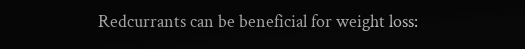Redcurrants can be beneficial for weight loss: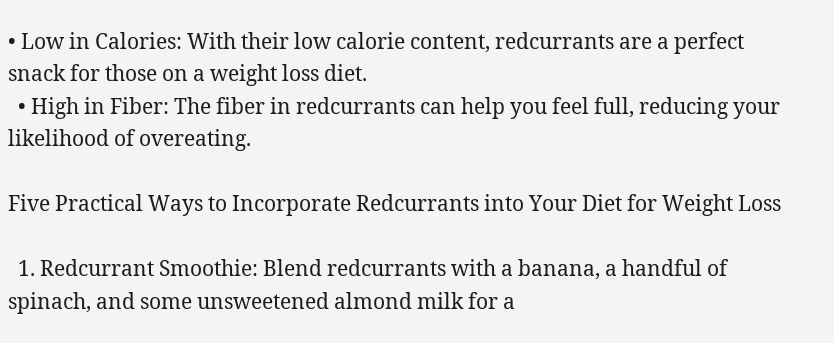• Low in Calories: With their low calorie content, redcurrants are a perfect snack for those on a weight loss diet.
  • High in Fiber: The fiber in redcurrants can help you feel full, reducing your likelihood of overeating.

Five Practical Ways to Incorporate Redcurrants into Your Diet for Weight Loss

  1. Redcurrant Smoothie: Blend redcurrants with a banana, a handful of spinach, and some unsweetened almond milk for a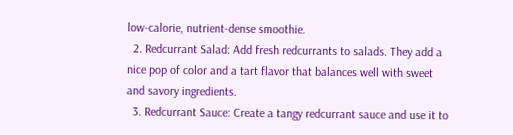low-calorie, nutrient-dense smoothie.
  2. Redcurrant Salad: Add fresh redcurrants to salads. They add a nice pop of color and a tart flavor that balances well with sweet and savory ingredients.
  3. Redcurrant Sauce: Create a tangy redcurrant sauce and use it to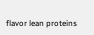flavor lean proteins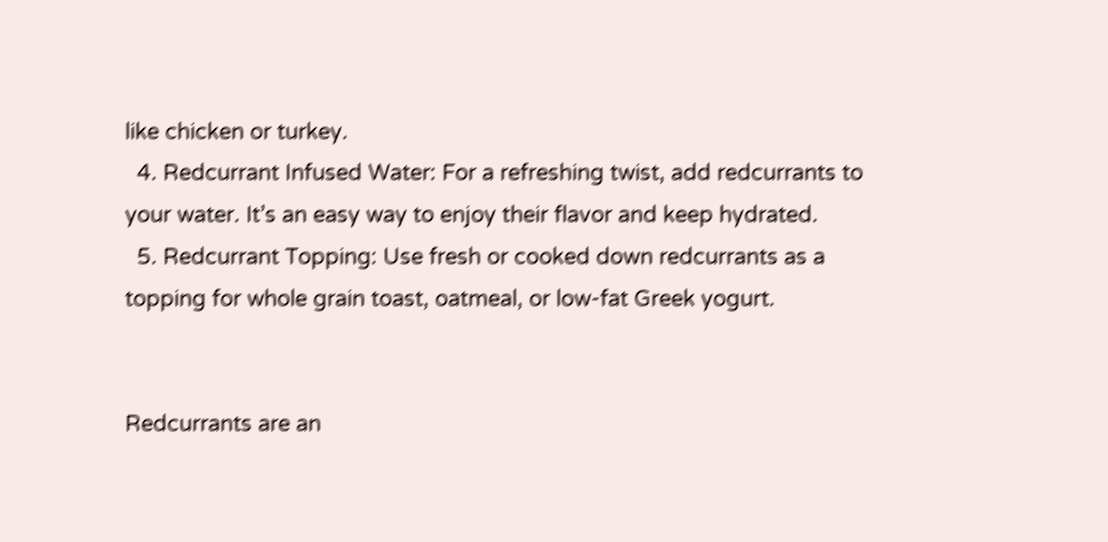like chicken or turkey.
  4. Redcurrant Infused Water: For a refreshing twist, add redcurrants to your water. It’s an easy way to enjoy their flavor and keep hydrated.
  5. Redcurrant Topping: Use fresh or cooked down redcurrants as a topping for whole grain toast, oatmeal, or low-fat Greek yogurt.


Redcurrants are an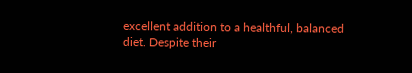excellent addition to a healthful, balanced diet. Despite their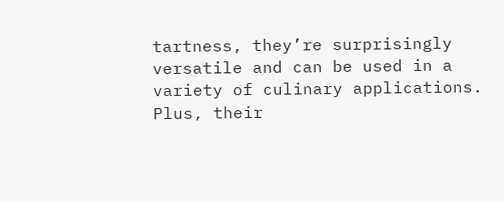tartness, they’re surprisingly versatile and can be used in a variety of culinary applications. Plus, their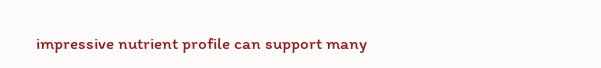impressive nutrient profile can support many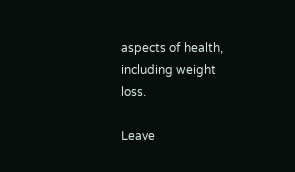aspects of health, including weight loss.

Leave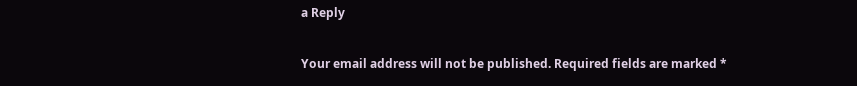a Reply

Your email address will not be published. Required fields are marked *